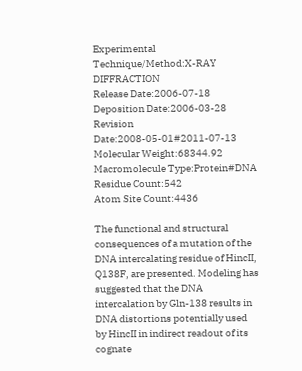Experimental Technique/Method:X-RAY DIFFRACTION
Release Date:2006-07-18
Deposition Date:2006-03-28
Revision Date:2008-05-01#2011-07-13
Molecular Weight:68344.92
Macromolecule Type:Protein#DNA
Residue Count:542
Atom Site Count:4436

The functional and structural consequences of a mutation of the DNA intercalating residue of HincII, Q138F, are presented. Modeling has suggested that the DNA intercalation by Gln-138 results in DNA distortions potentially used by HincII in indirect readout of its cognate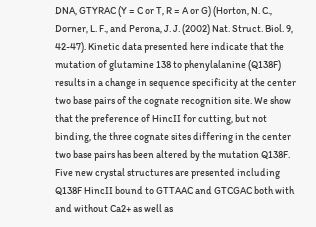DNA, GTYRAC (Y = C or T, R = A or G) (Horton, N. C., Dorner, L. F., and Perona, J. J. (2002) Nat. Struct. Biol. 9, 42-47). Kinetic data presented here indicate that the mutation of glutamine 138 to phenylalanine (Q138F) results in a change in sequence specificity at the center two base pairs of the cognate recognition site. We show that the preference of HincII for cutting, but not binding, the three cognate sites differing in the center two base pairs has been altered by the mutation Q138F. Five new crystal structures are presented including Q138F HincII bound to GTTAAC and GTCGAC both with and without Ca2+ as well as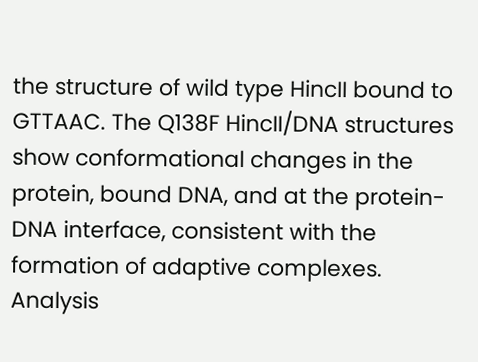the structure of wild type HincII bound to GTTAAC. The Q138F HincII/DNA structures show conformational changes in the protein, bound DNA, and at the protein-DNA interface, consistent with the formation of adaptive complexes. Analysis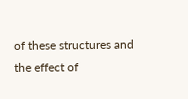of these structures and the effect of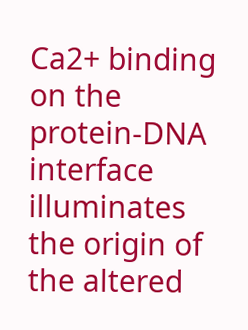Ca2+ binding on the protein-DNA interface illuminates the origin of the altered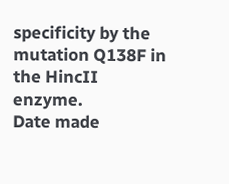specificity by the mutation Q138F in the HincII enzyme.
Date made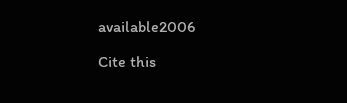available2006

Cite this